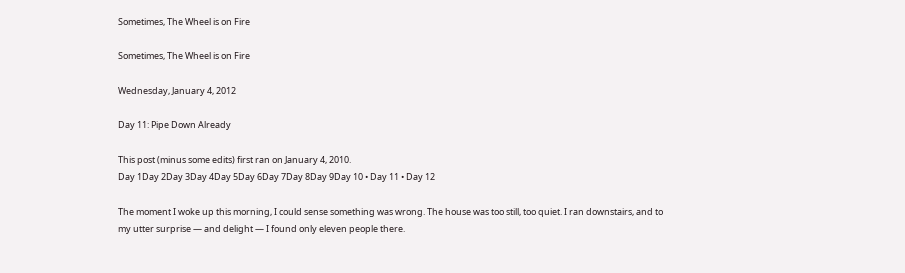Sometimes, The Wheel is on Fire

Sometimes, The Wheel is on Fire

Wednesday, January 4, 2012

Day 11: Pipe Down Already

This post (minus some edits) first ran on January 4, 2010.
Day 1Day 2Day 3Day 4Day 5Day 6Day 7Day 8Day 9Day 10 • Day 11 • Day 12

The moment I woke up this morning, I could sense something was wrong. The house was too still, too quiet. I ran downstairs, and to my utter surprise — and delight — I found only eleven people there.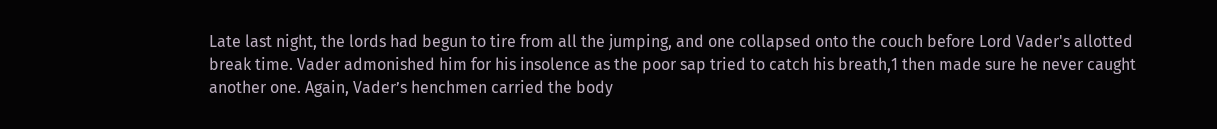Late last night, the lords had begun to tire from all the jumping, and one collapsed onto the couch before Lord Vader's allotted break time. Vader admonished him for his insolence as the poor sap tried to catch his breath,1 then made sure he never caught another one. Again, Vader’s henchmen carried the body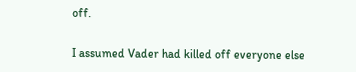off.

I assumed Vader had killed off everyone else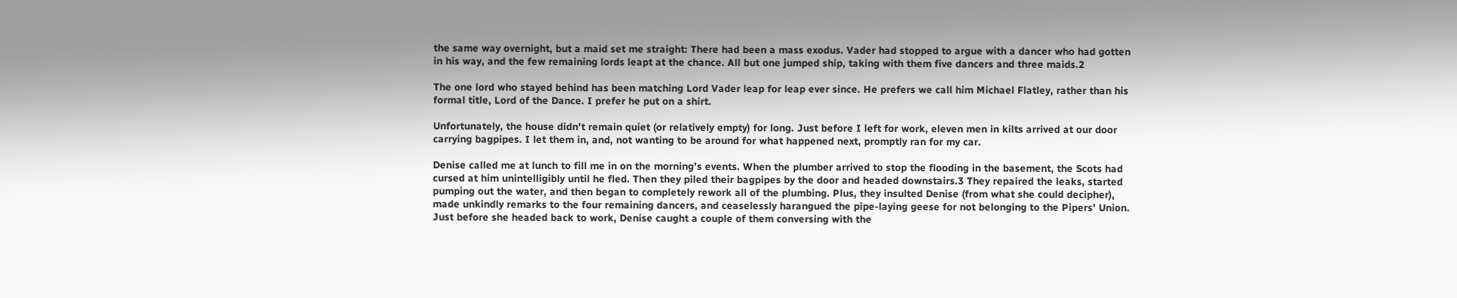the same way overnight, but a maid set me straight: There had been a mass exodus. Vader had stopped to argue with a dancer who had gotten in his way, and the few remaining lords leapt at the chance. All but one jumped ship, taking with them five dancers and three maids.2

The one lord who stayed behind has been matching Lord Vader leap for leap ever since. He prefers we call him Michael Flatley, rather than his formal title, Lord of the Dance. I prefer he put on a shirt.

Unfortunately, the house didn’t remain quiet (or relatively empty) for long. Just before I left for work, eleven men in kilts arrived at our door carrying bagpipes. I let them in, and, not wanting to be around for what happened next, promptly ran for my car.

Denise called me at lunch to fill me in on the morning’s events. When the plumber arrived to stop the flooding in the basement, the Scots had cursed at him unintelligibly until he fled. Then they piled their bagpipes by the door and headed downstairs.3 They repaired the leaks, started pumping out the water, and then began to completely rework all of the plumbing. Plus, they insulted Denise (from what she could decipher), made unkindly remarks to the four remaining dancers, and ceaselessly harangued the pipe-laying geese for not belonging to the Pipers’ Union. Just before she headed back to work, Denise caught a couple of them conversing with the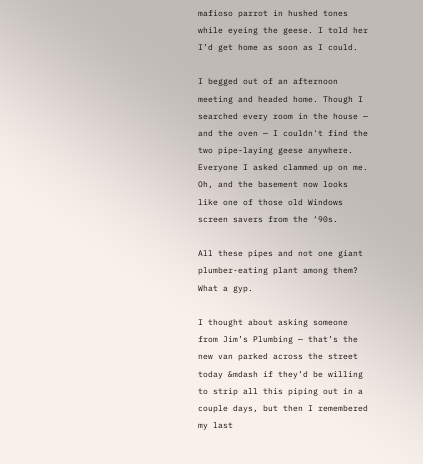mafioso parrot in hushed tones while eyeing the geese. I told her I’d get home as soon as I could.

I begged out of an afternoon meeting and headed home. Though I searched every room in the house — and the oven — I couldn't find the two pipe-laying geese anywhere. Everyone I asked clammed up on me. Oh, and the basement now looks like one of those old Windows screen savers from the ‘90s.

All these pipes and not one giant plumber-eating plant among them? What a gyp.

I thought about asking someone from Jim’s Plumbing — that’s the new van parked across the street today &mdash if they’d be willing to strip all this piping out in a couple days, but then I remembered my last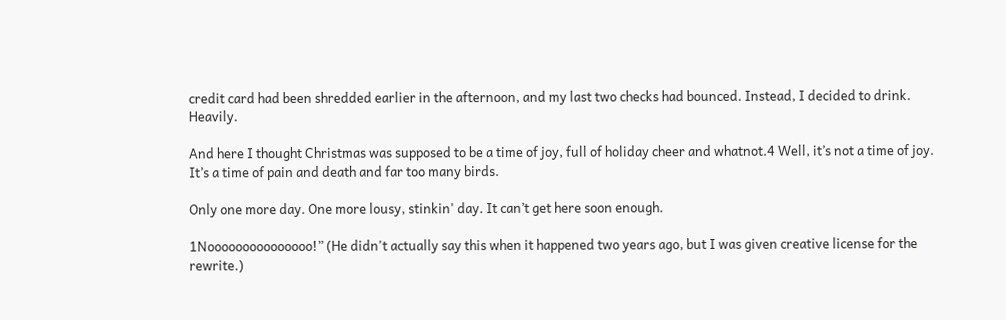credit card had been shredded earlier in the afternoon, and my last two checks had bounced. Instead, I decided to drink. Heavily.

And here I thought Christmas was supposed to be a time of joy, full of holiday cheer and whatnot.4 Well, it’s not a time of joy. It’s a time of pain and death and far too many birds.

Only one more day. One more lousy, stinkin' day. It can’t get here soon enough.

1Nooooooooooooooo!” (He didn't actually say this when it happened two years ago, but I was given creative license for the rewrite.)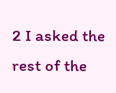2 I asked the rest of the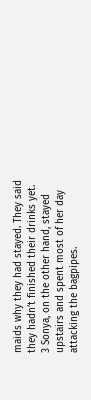maids why they had stayed. They said they hadn’t finished their drinks yet.
3 Sonya, on the other hand, stayed upstairs and spent most of her day attacking the bagpipes.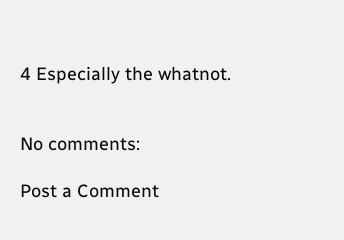4 Especially the whatnot.


No comments:

Post a Comment